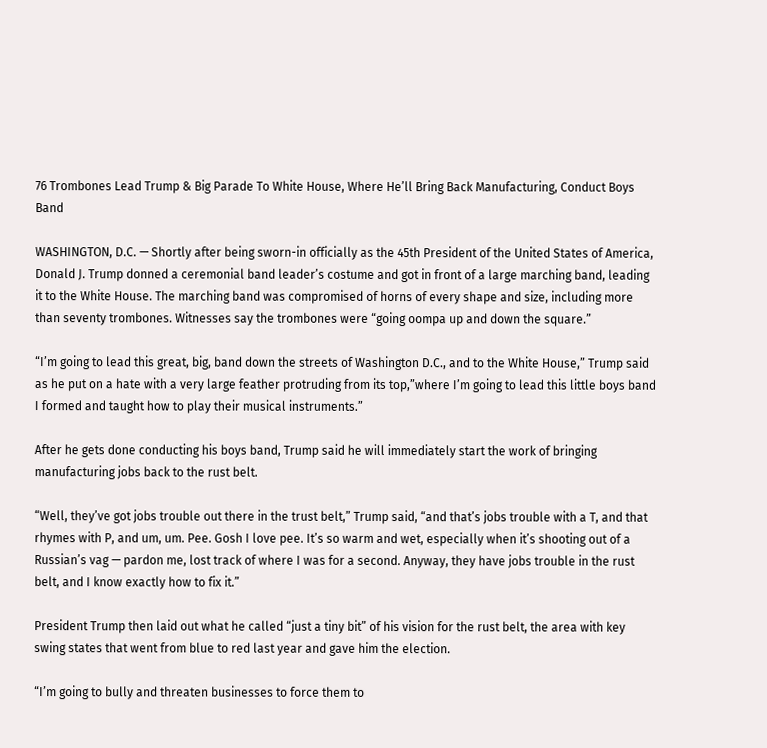76 Trombones Lead Trump & Big Parade To White House, Where He’ll Bring Back Manufacturing, Conduct Boys Band

WASHINGTON, D.C. — Shortly after being sworn-in officially as the 45th President of the United States of America, Donald J. Trump donned a ceremonial band leader’s costume and got in front of a large marching band, leading it to the White House. The marching band was compromised of horns of every shape and size, including more than seventy trombones. Witnesses say the trombones were “going oompa up and down the square.”

“I’m going to lead this great, big, band down the streets of Washington D.C., and to the White House,” Trump said as he put on a hate with a very large feather protruding from its top,”where I’m going to lead this little boys band I formed and taught how to play their musical instruments.”

After he gets done conducting his boys band, Trump said he will immediately start the work of bringing manufacturing jobs back to the rust belt.

“Well, they’ve got jobs trouble out there in the trust belt,” Trump said, “and that’s jobs trouble with a T, and that rhymes with P, and um, um. Pee. Gosh I love pee. It’s so warm and wet, especially when it’s shooting out of a Russian’s vag — pardon me, lost track of where I was for a second. Anyway, they have jobs trouble in the rust belt, and I know exactly how to fix it.”

President Trump then laid out what he called “just a tiny bit” of his vision for the rust belt, the area with key swing states that went from blue to red last year and gave him the election.

“I’m going to bully and threaten businesses to force them to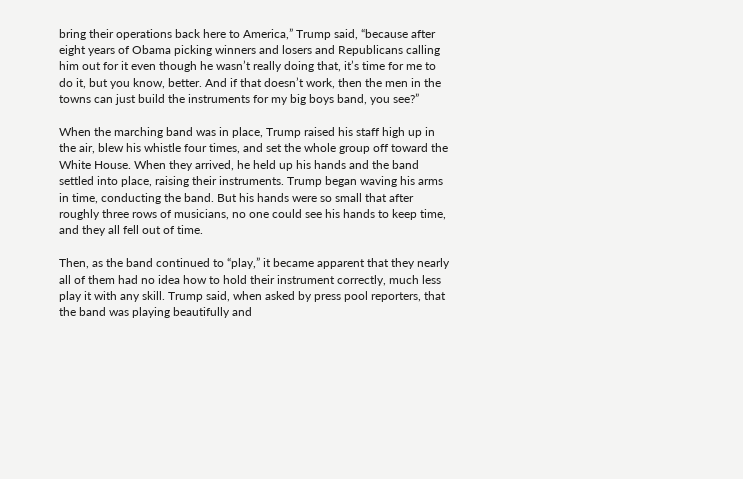bring their operations back here to America,” Trump said, “because after eight years of Obama picking winners and losers and Republicans calling him out for it even though he wasn’t really doing that, it’s time for me to do it, but you know, better. And if that doesn’t work, then the men in the towns can just build the instruments for my big boys band, you see?”

When the marching band was in place, Trump raised his staff high up in the air, blew his whistle four times, and set the whole group off toward the White House. When they arrived, he held up his hands and the band settled into place, raising their instruments. Trump began waving his arms in time, conducting the band. But his hands were so small that after roughly three rows of musicians, no one could see his hands to keep time, and they all fell out of time.

Then, as the band continued to “play,” it became apparent that they nearly all of them had no idea how to hold their instrument correctly, much less play it with any skill. Trump said, when asked by press pool reporters, that the band was playing beautifully and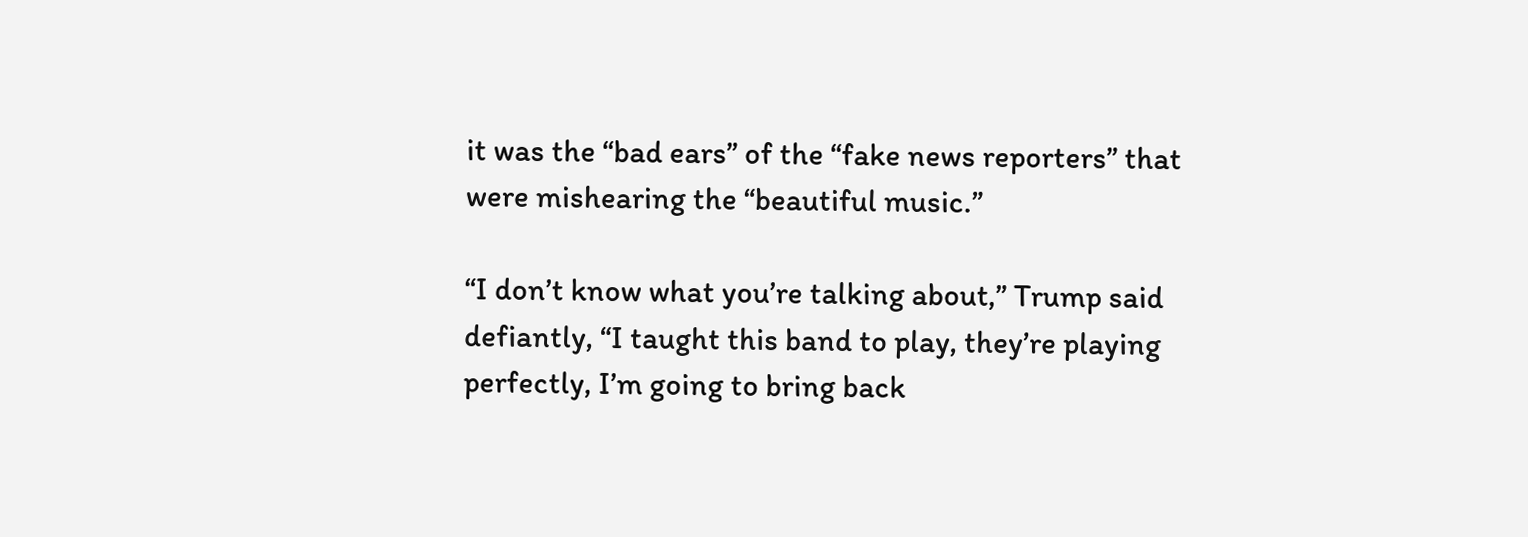it was the “bad ears” of the “fake news reporters” that were mishearing the “beautiful music.”

“I don’t know what you’re talking about,” Trump said defiantly, “I taught this band to play, they’re playing perfectly, I’m going to bring back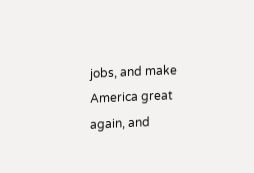jobs, and make America great again, and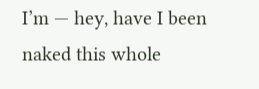I’m — hey, have I been naked this whole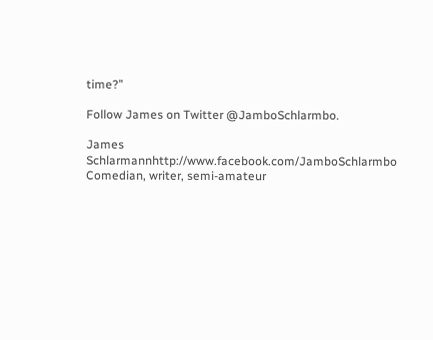time?”

Follow James on Twitter @JamboSchlarmbo.

James Schlarmannhttp://www.facebook.com/JamboSchlarmbo
Comedian, writer, semi-amateur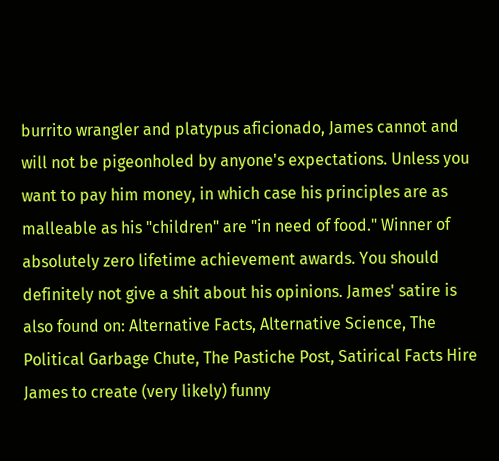burrito wrangler and platypus aficionado, James cannot and will not be pigeonholed by anyone's expectations. Unless you want to pay him money, in which case his principles are as malleable as his "children" are "in need of food." Winner of absolutely zero lifetime achievement awards. You should definitely not give a shit about his opinions. James' satire is also found on: Alternative Facts, Alternative Science, The Political Garbage Chute, The Pastiche Post, Satirical Facts Hire James to create (very likely) funny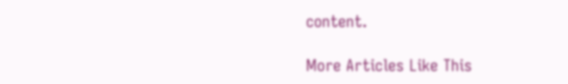content.

More Articles Like This